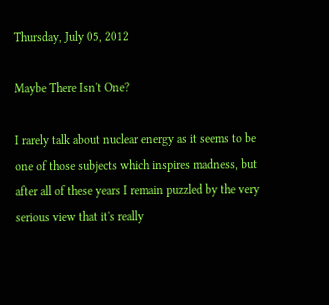Thursday, July 05, 2012

Maybe There Isn't One?

I rarely talk about nuclear energy as it seems to be one of those subjects which inspires madness, but after all of these years I remain puzzled by the very serious view that it's really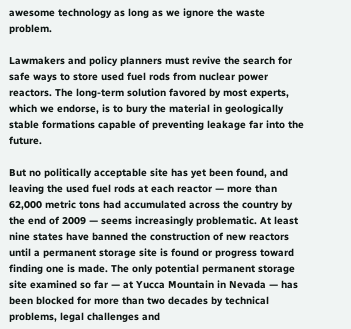awesome technology as long as we ignore the waste problem.

Lawmakers and policy planners must revive the search for safe ways to store used fuel rods from nuclear power reactors. The long-term solution favored by most experts, which we endorse, is to bury the material in geologically stable formations capable of preventing leakage far into the future.

But no politically acceptable site has yet been found, and leaving the used fuel rods at each reactor — more than 62,000 metric tons had accumulated across the country by the end of 2009 — seems increasingly problematic. At least nine states have banned the construction of new reactors until a permanent storage site is found or progress toward finding one is made. The only potential permanent storage site examined so far — at Yucca Mountain in Nevada — has been blocked for more than two decades by technical problems, legal challenges and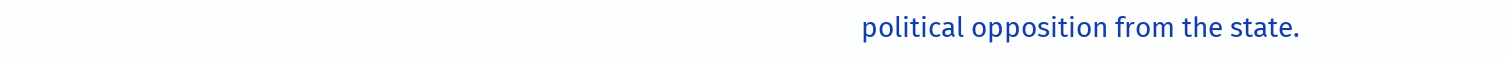political opposition from the state.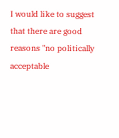I would like to suggest that there are good reasons "no politically acceptable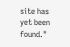site has yet been found."